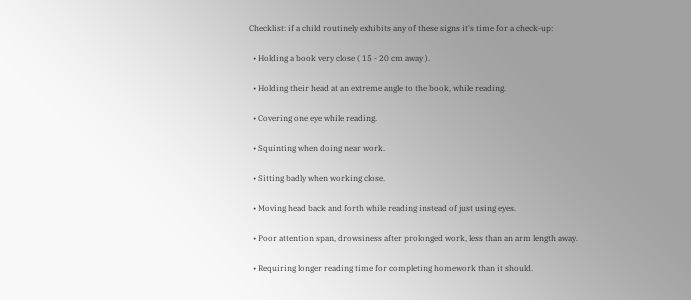Checklist: if a child routinely exhibits any of these signs it's time for a check-up:

  • Holding a book very close ( 15 - 20 cm away ).

  • Holding their head at an extreme angle to the book, while reading.

  • Covering one eye while reading.

  • Squinting when doing near work.

  • Sitting badly when working close.

  • Moving head back and forth while reading instead of just using eyes.

  • Poor attention span, drowsiness after prolonged work, less than an arm length away.

  • Requiring longer reading time for completing homework than it should.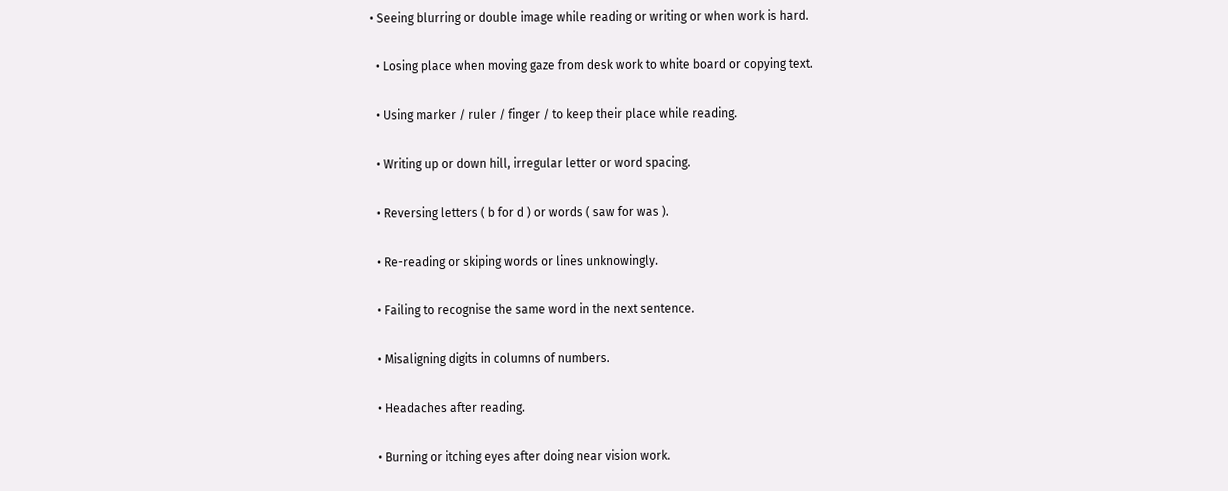• Seeing blurring or double image while reading or writing or when work is hard.

  • Losing place when moving gaze from desk work to white board or copying text.

  • Using marker / ruler / finger / to keep their place while reading.

  • Writing up or down hill, irregular letter or word spacing.

  • Reversing letters ( b for d ) or words ( saw for was ).

  • Re-reading or skiping words or lines unknowingly.

  • Failing to recognise the same word in the next sentence.

  • Misaligning digits in columns of numbers.

  • Headaches after reading.

  • Burning or itching eyes after doing near vision work.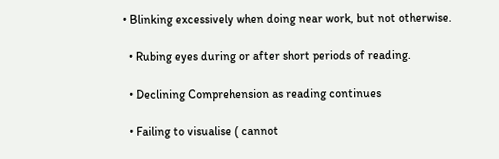• Blinking excessively when doing near work, but not otherwise.

  • Rubing eyes during or after short periods of reading.

  • Declining Comprehension as reading continues

  • Failing to visualise ( cannot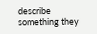describe something they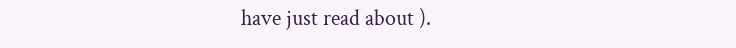have just read about ).